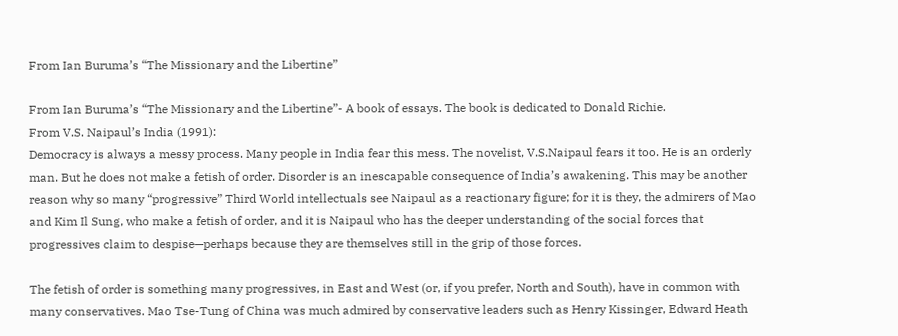From Ian Buruma’s “The Missionary and the Libertine”

From Ian Buruma’s “The Missionary and the Libertine”- A book of essays. The book is dedicated to Donald Richie.
From V.S. Naipaul’s India (1991):
Democracy is always a messy process. Many people in India fear this mess. The novelist, V.S.Naipaul fears it too. He is an orderly man. But he does not make a fetish of order. Disorder is an inescapable consequence of India’s awakening. This may be another reason why so many “progressive” Third World intellectuals see Naipaul as a reactionary figure; for it is they, the admirers of Mao and Kim Il Sung, who make a fetish of order, and it is Naipaul who has the deeper understanding of the social forces that progressives claim to despise—perhaps because they are themselves still in the grip of those forces.

The fetish of order is something many progressives, in East and West (or, if you prefer, North and South), have in common with many conservatives. Mao Tse-Tung of China was much admired by conservative leaders such as Henry Kissinger, Edward Heath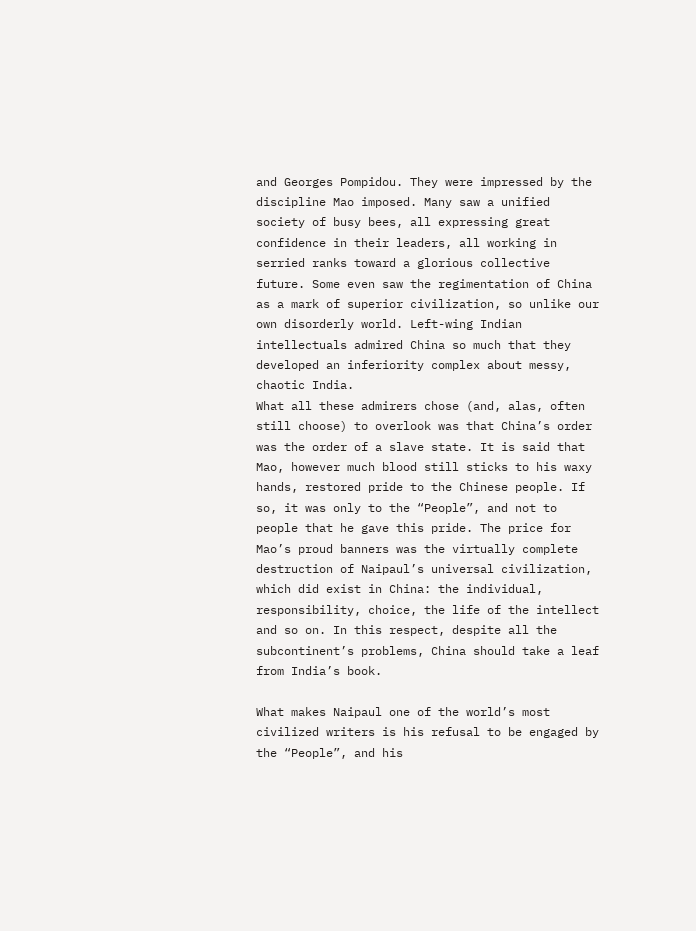and Georges Pompidou. They were impressed by the discipline Mao imposed. Many saw a unified society of busy bees, all expressing great confidence in their leaders, all working in serried ranks toward a glorious collective future. Some even saw the regimentation of China as a mark of superior civilization, so unlike our own disorderly world. Left-wing Indian intellectuals admired China so much that they developed an inferiority complex about messy, chaotic India.
What all these admirers chose (and, alas, often still choose) to overlook was that China’s order was the order of a slave state. It is said that Mao, however much blood still sticks to his waxy hands, restored pride to the Chinese people. If so, it was only to the “People”, and not to people that he gave this pride. The price for Mao’s proud banners was the virtually complete destruction of Naipaul’s universal civilization, which did exist in China: the individual, responsibility, choice, the life of the intellect and so on. In this respect, despite all the subcontinent’s problems, China should take a leaf from India’s book.

What makes Naipaul one of the world’s most civilized writers is his refusal to be engaged by the “People”, and his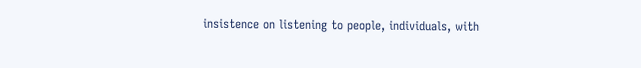insistence on listening to people, individuals, with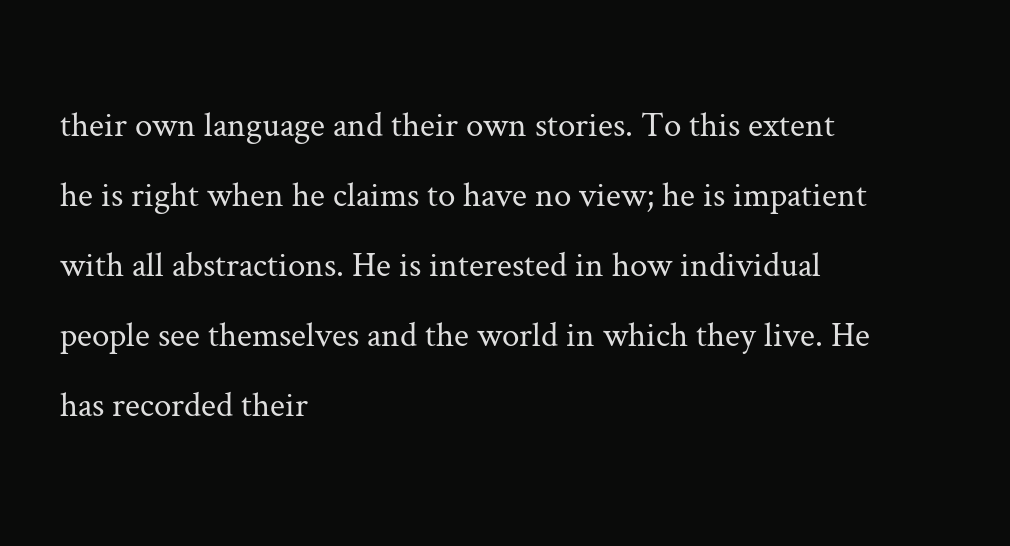their own language and their own stories. To this extent he is right when he claims to have no view; he is impatient with all abstractions. He is interested in how individual people see themselves and the world in which they live. He has recorded their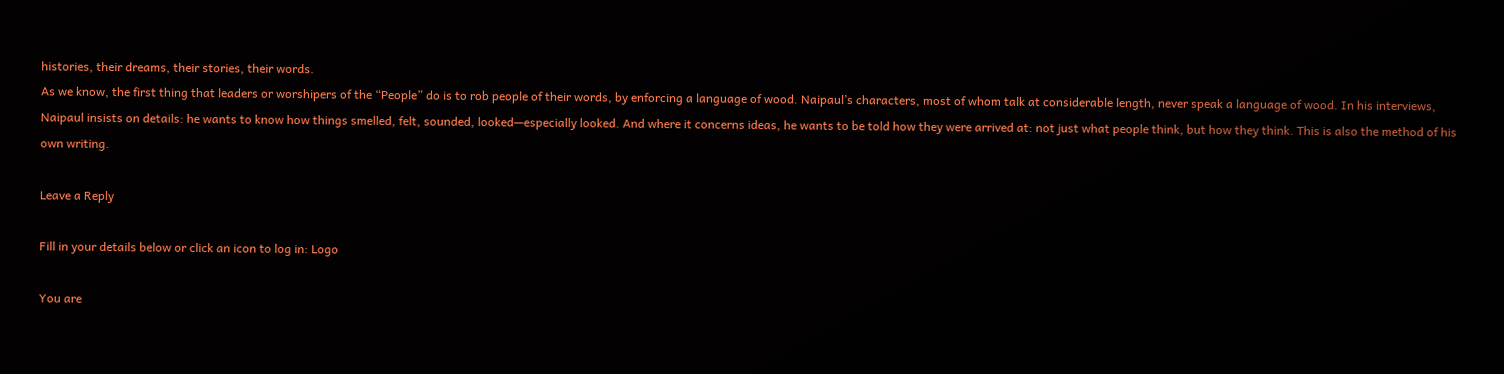histories, their dreams, their stories, their words.
As we know, the first thing that leaders or worshipers of the “People” do is to rob people of their words, by enforcing a language of wood. Naipaul’s characters, most of whom talk at considerable length, never speak a language of wood. In his interviews, Naipaul insists on details: he wants to know how things smelled, felt, sounded, looked—especially looked. And where it concerns ideas, he wants to be told how they were arrived at: not just what people think, but how they think. This is also the method of his own writing.

Leave a Reply

Fill in your details below or click an icon to log in: Logo

You are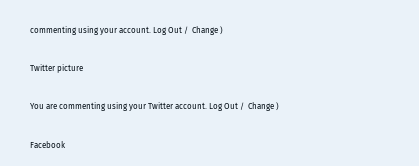commenting using your account. Log Out /  Change )

Twitter picture

You are commenting using your Twitter account. Log Out /  Change )

Facebook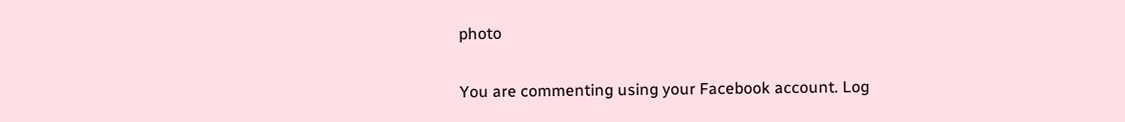photo

You are commenting using your Facebook account. Log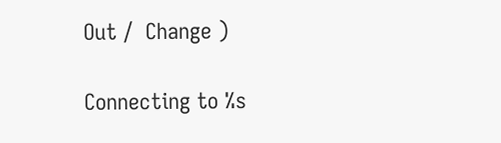Out /  Change )

Connecting to %s